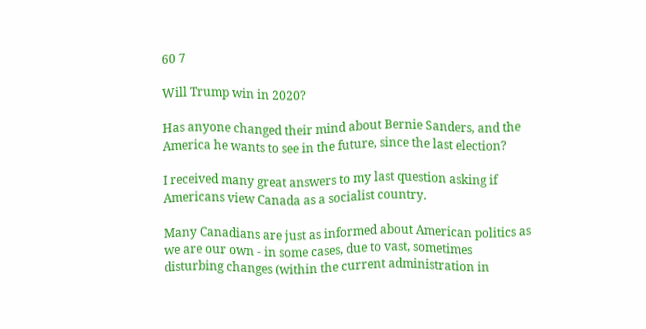60 7

Will Trump win in 2020?

Has anyone changed their mind about Bernie Sanders, and the America he wants to see in the future, since the last election?

I received many great answers to my last question asking if Americans view Canada as a socialist country.

Many Canadians are just as informed about American politics as we are our own - in some cases, due to vast, sometimes disturbing changes (within the current administration in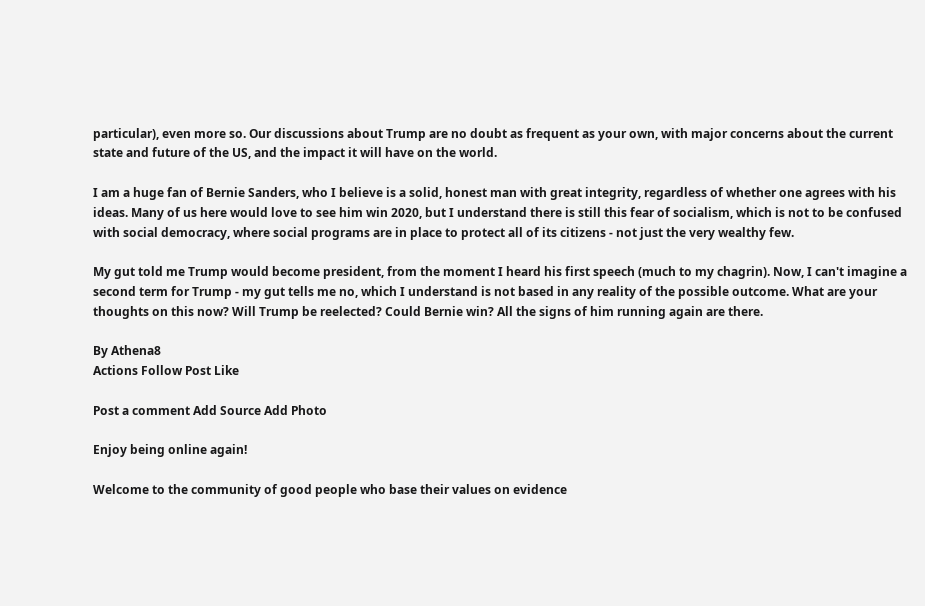particular), even more so. Our discussions about Trump are no doubt as frequent as your own, with major concerns about the current state and future of the US, and the impact it will have on the world.

I am a huge fan of Bernie Sanders, who I believe is a solid, honest man with great integrity, regardless of whether one agrees with his ideas. Many of us here would love to see him win 2020, but I understand there is still this fear of socialism, which is not to be confused with social democracy, where social programs are in place to protect all of its citizens - not just the very wealthy few.

My gut told me Trump would become president, from the moment I heard his first speech (much to my chagrin). Now, I can't imagine a second term for Trump - my gut tells me no, which I understand is not based in any reality of the possible outcome. What are your thoughts on this now? Will Trump be reelected? Could Bernie win? All the signs of him running again are there.

By Athena8
Actions Follow Post Like

Post a comment Add Source Add Photo

Enjoy being online again!

Welcome to the community of good people who base their values on evidence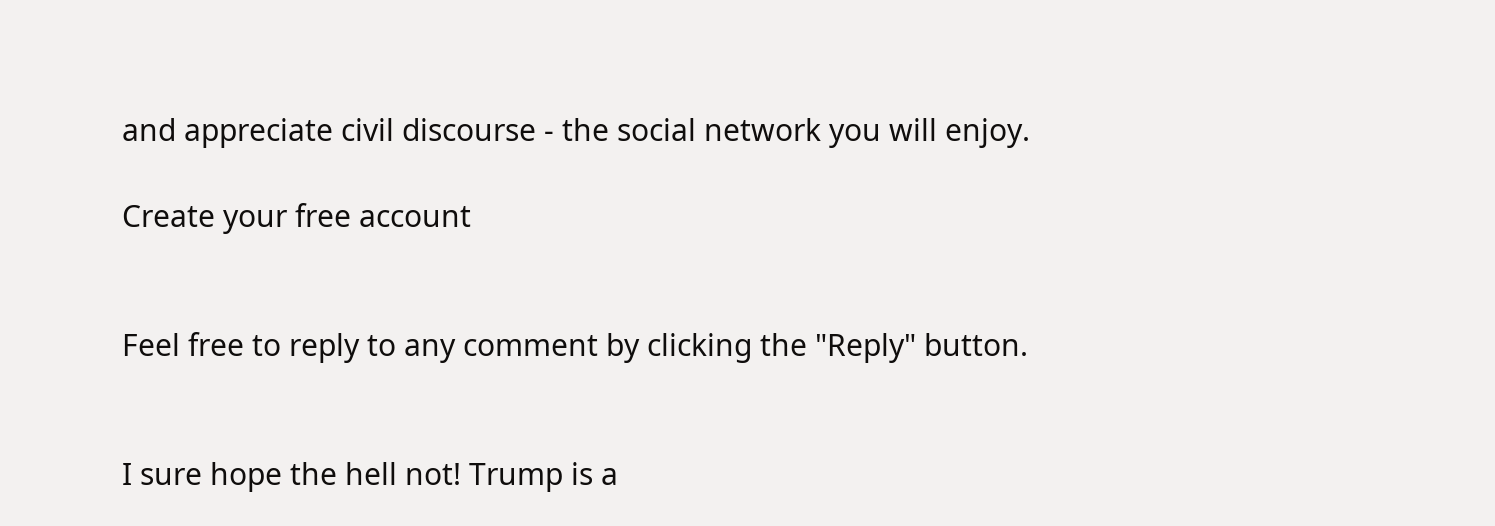and appreciate civil discourse - the social network you will enjoy.

Create your free account


Feel free to reply to any comment by clicking the "Reply" button.


I sure hope the hell not! Trump is a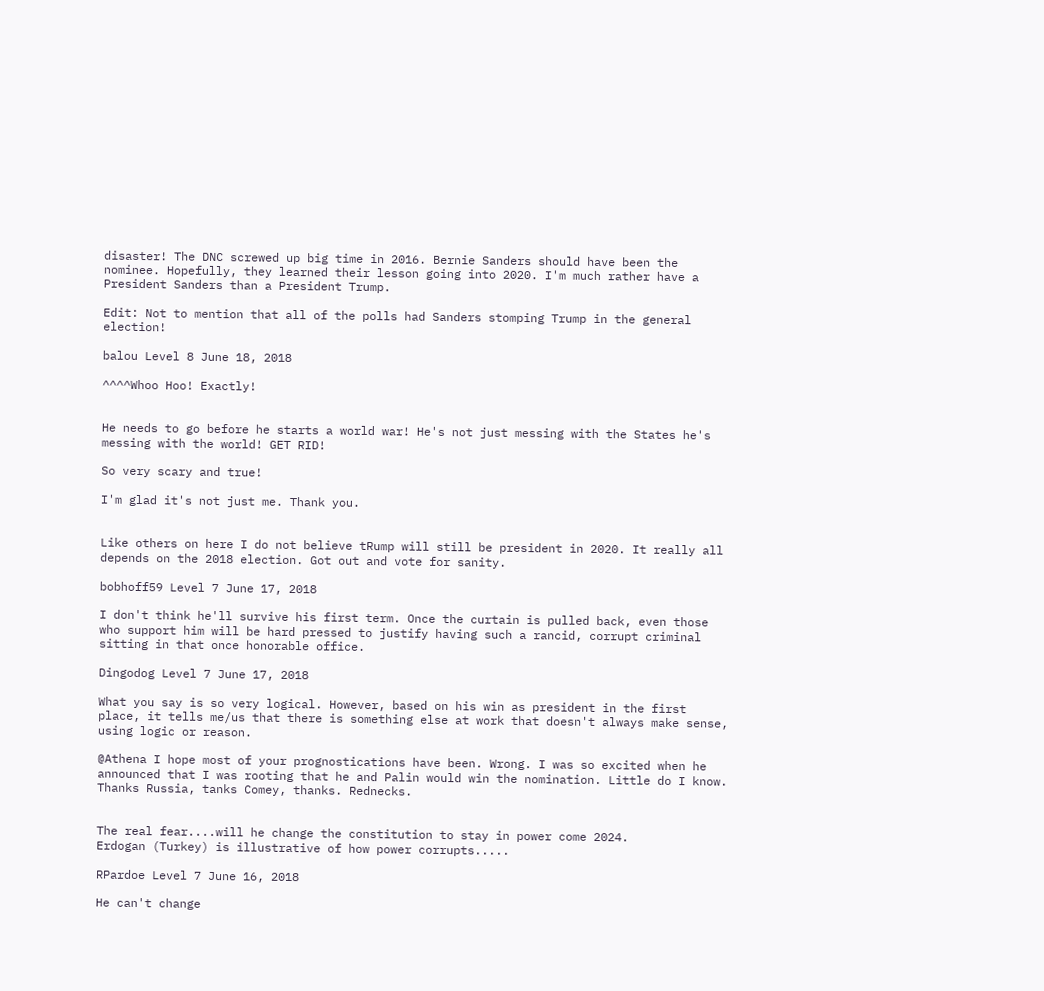disaster! The DNC screwed up big time in 2016. Bernie Sanders should have been the nominee. Hopefully, they learned their lesson going into 2020. I'm much rather have a President Sanders than a President Trump.

Edit: Not to mention that all of the polls had Sanders stomping Trump in the general election!

balou Level 8 June 18, 2018

^^^^Whoo Hoo! Exactly!


He needs to go before he starts a world war! He's not just messing with the States he's messing with the world! GET RID!

So very scary and true!

I'm glad it's not just me. Thank you.


Like others on here I do not believe tRump will still be president in 2020. It really all depends on the 2018 election. Got out and vote for sanity.

bobhoff59 Level 7 June 17, 2018

I don't think he'll survive his first term. Once the curtain is pulled back, even those who support him will be hard pressed to justify having such a rancid, corrupt criminal sitting in that once honorable office.

Dingodog Level 7 June 17, 2018

What you say is so very logical. However, based on his win as president in the first place, it tells me/us that there is something else at work that doesn't always make sense, using logic or reason.

@Athena I hope most of your prognostications have been. Wrong. I was so excited when he announced that I was rooting that he and Palin would win the nomination. Little do I know. Thanks Russia, tanks Comey, thanks. Rednecks.


The real fear....will he change the constitution to stay in power come 2024.
Erdogan (Turkey) is illustrative of how power corrupts.....

RPardoe Level 7 June 16, 2018

He can't change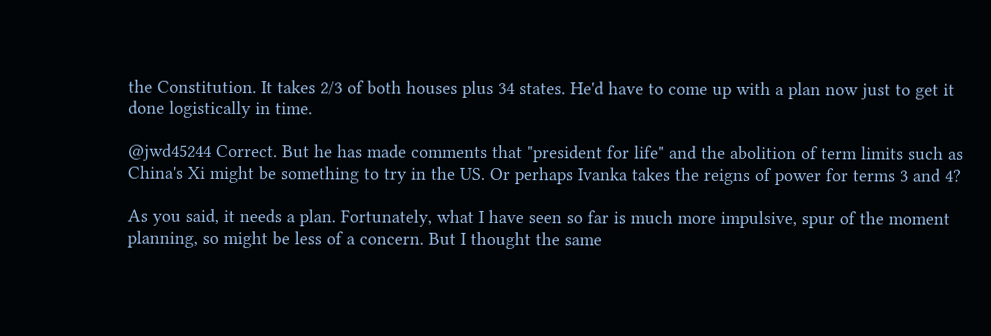the Constitution. It takes 2/3 of both houses plus 34 states. He'd have to come up with a plan now just to get it done logistically in time.

@jwd45244 Correct. But he has made comments that "president for life" and the abolition of term limits such as China's Xi might be something to try in the US. Or perhaps Ivanka takes the reigns of power for terms 3 and 4?

As you said, it needs a plan. Fortunately, what I have seen so far is much more impulsive, spur of the moment planning, so might be less of a concern. But I thought the same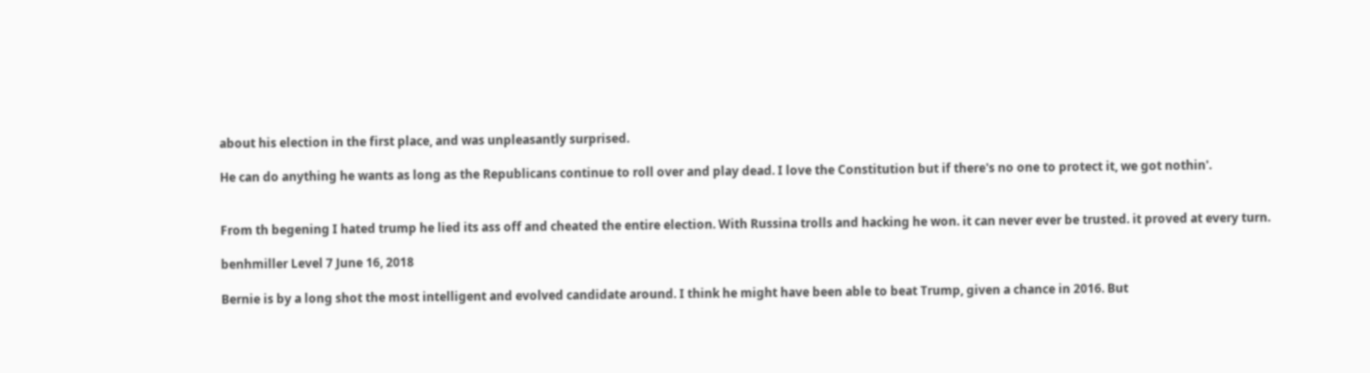about his election in the first place, and was unpleasantly surprised.

He can do anything he wants as long as the Republicans continue to roll over and play dead. I love the Constitution but if there's no one to protect it, we got nothin'.


From th begening I hated trump he lied its ass off and cheated the entire election. With Russina trolls and hacking he won. it can never ever be trusted. it proved at every turn.

benhmiller Level 7 June 16, 2018

Bernie is by a long shot the most intelligent and evolved candidate around. I think he might have been able to beat Trump, given a chance in 2016. But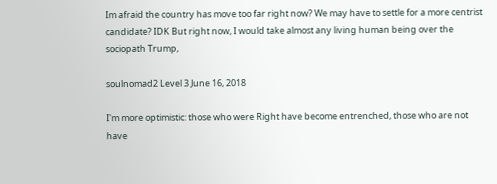Im afraid the country has move too far right now? We may have to settle for a more centrist candidate? IDK But right now, I would take almost any living human being over the sociopath Trump,

soulnomad2 Level 3 June 16, 2018

I'm more optimistic: those who were Right have become entrenched, those who are not have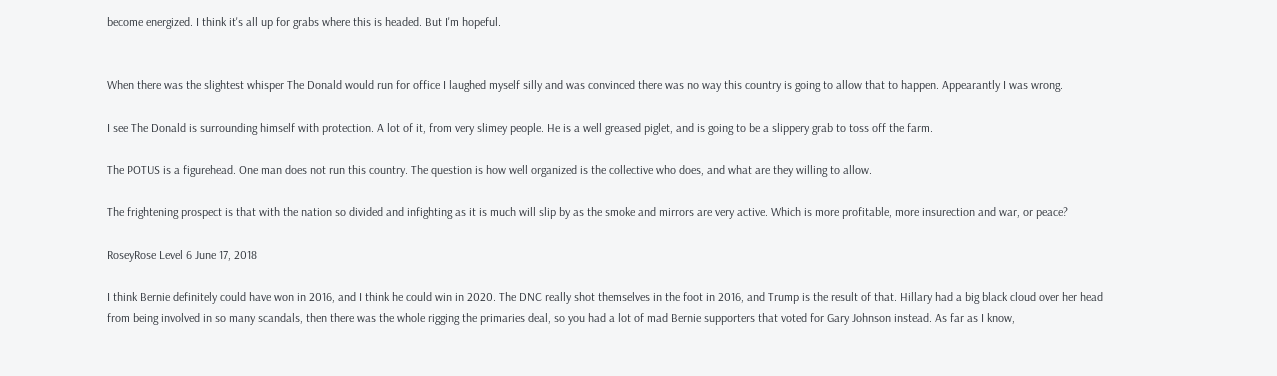become energized. I think it's all up for grabs where this is headed. But I'm hopeful.


When there was the slightest whisper The Donald would run for office I laughed myself silly and was convinced there was no way this country is going to allow that to happen. Appearantly I was wrong.

I see The Donald is surrounding himself with protection. A lot of it, from very slimey people. He is a well greased piglet, and is going to be a slippery grab to toss off the farm.

The POTUS is a figurehead. One man does not run this country. The question is how well organized is the collective who does, and what are they willing to allow.

The frightening prospect is that with the nation so divided and infighting as it is much will slip by as the smoke and mirrors are very active. Which is more profitable, more insurection and war, or peace?

RoseyRose Level 6 June 17, 2018

I think Bernie definitely could have won in 2016, and I think he could win in 2020. The DNC really shot themselves in the foot in 2016, and Trump is the result of that. Hillary had a big black cloud over her head from being involved in so many scandals, then there was the whole rigging the primaries deal, so you had a lot of mad Bernie supporters that voted for Gary Johnson instead. As far as I know,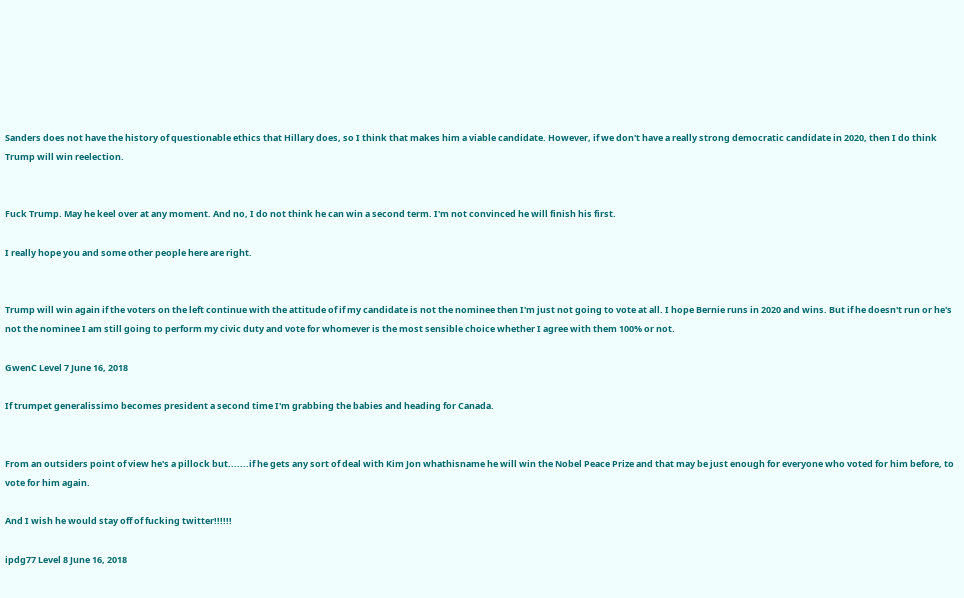Sanders does not have the history of questionable ethics that Hillary does, so I think that makes him a viable candidate. However, if we don't have a really strong democratic candidate in 2020, then I do think Trump will win reelection.


Fuck Trump. May he keel over at any moment. And no, I do not think he can win a second term. I'm not convinced he will finish his first.

I really hope you and some other people here are right.


Trump will win again if the voters on the left continue with the attitude of if my candidate is not the nominee then I'm just not going to vote at all. I hope Bernie runs in 2020 and wins. But if he doesn't run or he's not the nominee I am still going to perform my civic duty and vote for whomever is the most sensible choice whether I agree with them 100% or not.

GwenC Level 7 June 16, 2018

If trumpet generalissimo becomes president a second time I'm grabbing the babies and heading for Canada.


From an outsiders point of view he's a pillock but.......if he gets any sort of deal with Kim Jon whathisname he will win the Nobel Peace Prize and that may be just enough for everyone who voted for him before, to vote for him again.

And I wish he would stay off of fucking twitter!!!!!!

ipdg77 Level 8 June 16, 2018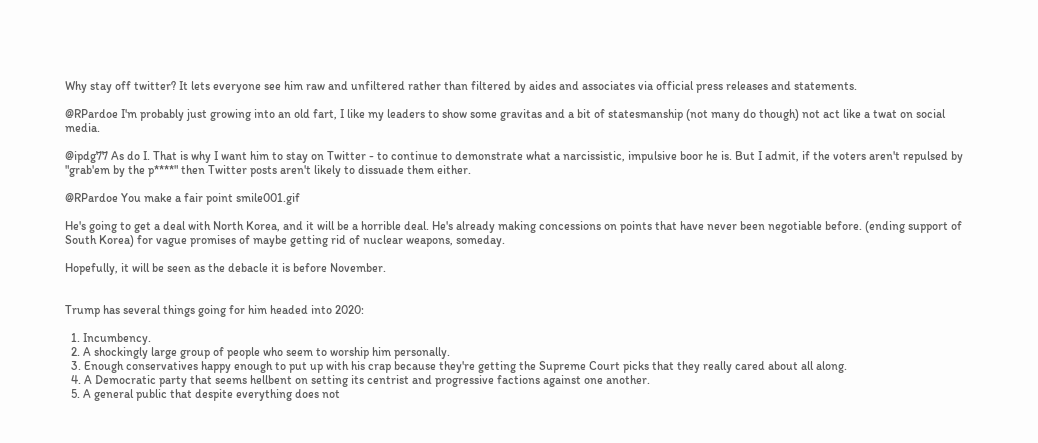Why stay off twitter? It lets everyone see him raw and unfiltered rather than filtered by aides and associates via official press releases and statements.

@RPardoe I'm probably just growing into an old fart, I like my leaders to show some gravitas and a bit of statesmanship (not many do though) not act like a twat on social media.

@ipdg77 As do I. That is why I want him to stay on Twitter - to continue to demonstrate what a narcissistic, impulsive boor he is. But I admit, if the voters aren't repulsed by "grab'em by the p****" then Twitter posts aren't likely to dissuade them either.

@RPardoe You make a fair point smile001.gif

He's going to get a deal with North Korea, and it will be a horrible deal. He's already making concessions on points that have never been negotiable before. (ending support of South Korea) for vague promises of maybe getting rid of nuclear weapons, someday.

Hopefully, it will be seen as the debacle it is before November.


Trump has several things going for him headed into 2020:

  1. Incumbency.
  2. A shockingly large group of people who seem to worship him personally.
  3. Enough conservatives happy enough to put up with his crap because they're getting the Supreme Court picks that they really cared about all along.
  4. A Democratic party that seems hellbent on setting its centrist and progressive factions against one another.
  5. A general public that despite everything does not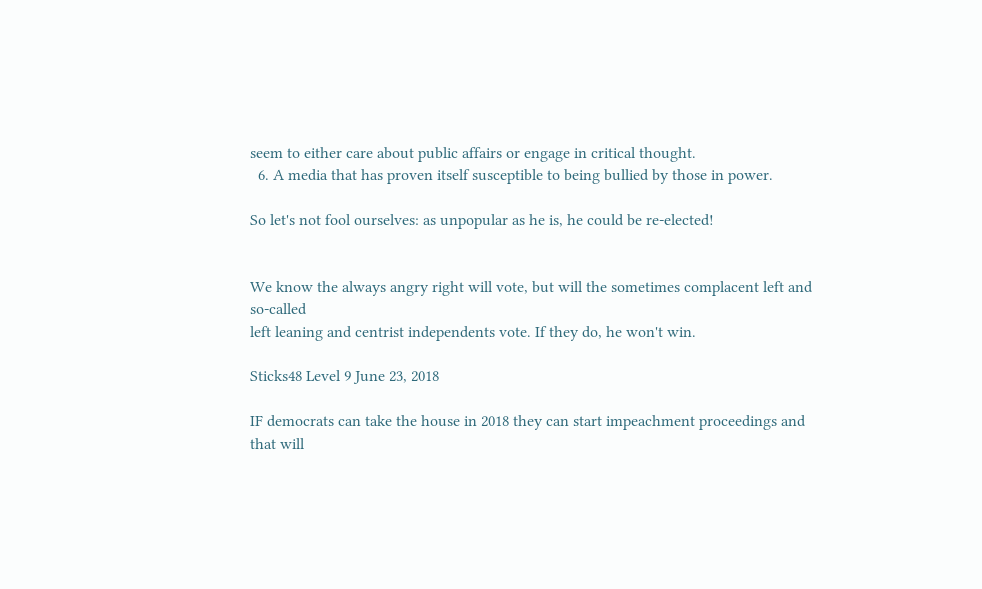seem to either care about public affairs or engage in critical thought.
  6. A media that has proven itself susceptible to being bullied by those in power.

So let's not fool ourselves: as unpopular as he is, he could be re-elected!


We know the always angry right will vote, but will the sometimes complacent left and so-called
left leaning and centrist independents vote. If they do, he won't win.

Sticks48 Level 9 June 23, 2018

IF democrats can take the house in 2018 they can start impeachment proceedings and that will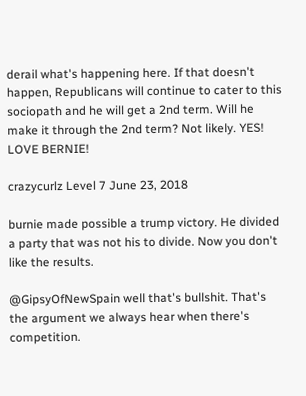derail what's happening here. If that doesn't happen, Republicans will continue to cater to this sociopath and he will get a 2nd term. Will he make it through the 2nd term? Not likely. YES! LOVE BERNIE!

crazycurlz Level 7 June 23, 2018

burnie made possible a trump victory. He divided a party that was not his to divide. Now you don't like the results.

@GipsyOfNewSpain well that's bullshit. That's the argument we always hear when there's competition.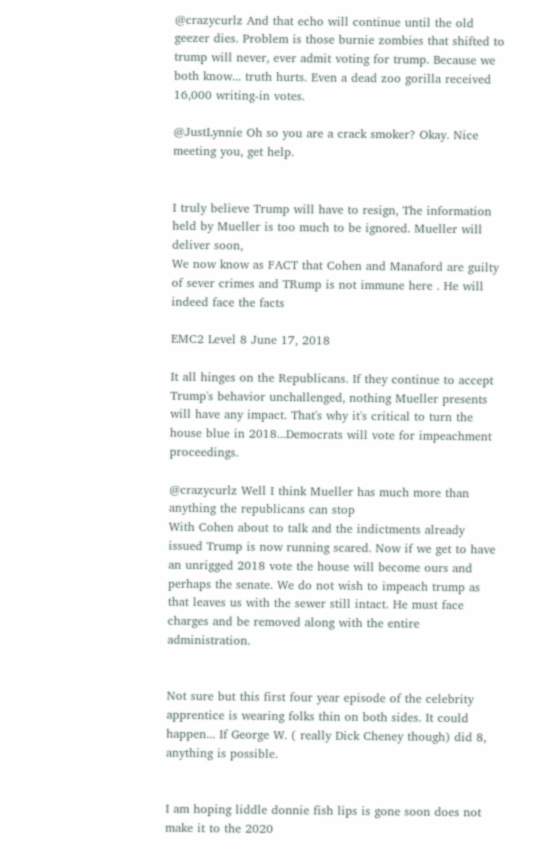@crazycurlz And that echo will continue until the old geezer dies. Problem is those burnie zombies that shifted to trump will never, ever admit voting for trump. Because we both know... truth hurts. Even a dead zoo gorilla received 16,000 writing-in votes.

@JustLynnie Oh so you are a crack smoker? Okay. Nice meeting you, get help.


I truly believe Trump will have to resign, The information held by Mueller is too much to be ignored. Mueller will deliver soon,
We now know as FACT that Cohen and Manaford are guilty of sever crimes and TRump is not immune here . He will indeed face the facts

EMC2 Level 8 June 17, 2018

It all hinges on the Republicans. If they continue to accept Trump's behavior unchallenged, nothing Mueller presents will have any impact. That's why it's critical to turn the house blue in 2018...Democrats will vote for impeachment proceedings.

@crazycurlz Well I think Mueller has much more than anything the republicans can stop
With Cohen about to talk and the indictments already issued Trump is now running scared. Now if we get to have an unrigged 2018 vote the house will become ours and perhaps the senate. We do not wish to impeach trump as that leaves us with the sewer still intact. He must face charges and be removed along with the entire administration.


Not sure but this first four year episode of the celebrity apprentice is wearing folks thin on both sides. It could happen... If George W. ( really Dick Cheney though) did 8, anything is possible.


I am hoping liddle donnie fish lips is gone soon does not make it to the 2020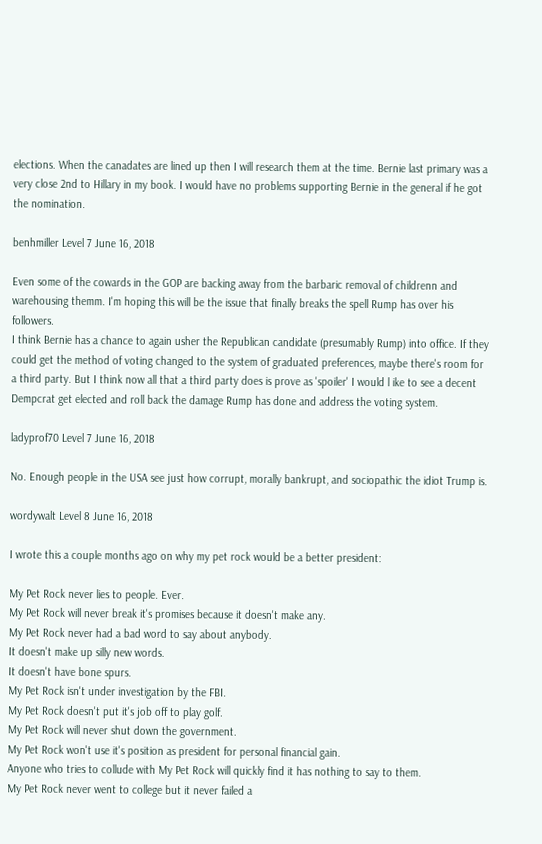elections. When the canadates are lined up then I will research them at the time. Bernie last primary was a very close 2nd to Hillary in my book. I would have no problems supporting Bernie in the general if he got the nomination.

benhmiller Level 7 June 16, 2018

Even some of the cowards in the GOP are backing away from the barbaric removal of childrenn and warehousing themm. I'm hoping this will be the issue that finally breaks the spell Rump has over his followers.
I think Bernie has a chance to again usher the Republican candidate (presumably Rump) into office. If they could get the method of voting changed to the system of graduated preferences, maybe there's room for a third party. But I think now all that a third party does is prove as 'spoiler' I would l ike to see a decent Dempcrat get elected and roll back the damage Rump has done and address the voting system.

ladyprof70 Level 7 June 16, 2018

No. Enough people in the USA see just how corrupt, morally bankrupt, and sociopathic the idiot Trump is.

wordywalt Level 8 June 16, 2018

I wrote this a couple months ago on why my pet rock would be a better president:

My Pet Rock never lies to people. Ever.
My Pet Rock will never break it's promises because it doesn't make any.
My Pet Rock never had a bad word to say about anybody.
It doesn't make up silly new words.
It doesn't have bone spurs.
My Pet Rock isn't under investigation by the FBI.
My Pet Rock doesn't put it's job off to play golf.
My Pet Rock will never shut down the government.
My Pet Rock won't use it's position as president for personal financial gain.
Anyone who tries to collude with My Pet Rock will quickly find it has nothing to say to them.
My Pet Rock never went to college but it never failed a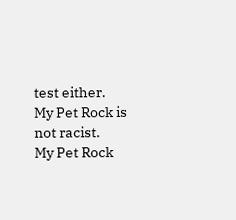test either.
My Pet Rock is not racist.
My Pet Rock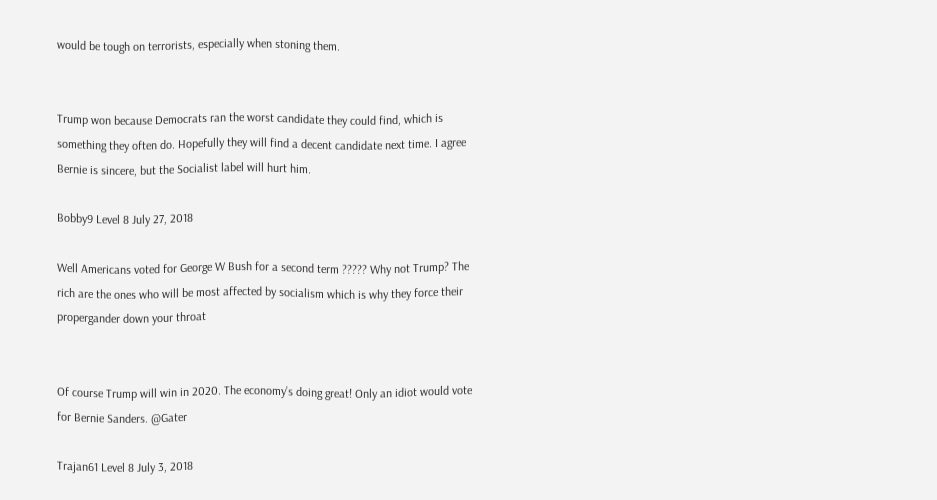would be tough on terrorists, especially when stoning them.


Trump won because Democrats ran the worst candidate they could find, which is something they often do. Hopefully they will find a decent candidate next time. I agree Bernie is sincere, but the Socialist label will hurt him.

Bobby9 Level 8 July 27, 2018

Well Americans voted for George W Bush for a second term ????? Why not Trump? The rich are the ones who will be most affected by socialism which is why they force their propergander down your throat


Of course Trump will win in 2020. The economy’s doing great! Only an idiot would vote for Bernie Sanders. @Gater

Trajan61 Level 8 July 3, 2018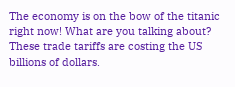The economy is on the bow of the titanic right now! What are you talking about? These trade tariffs are costing the US billions of dollars.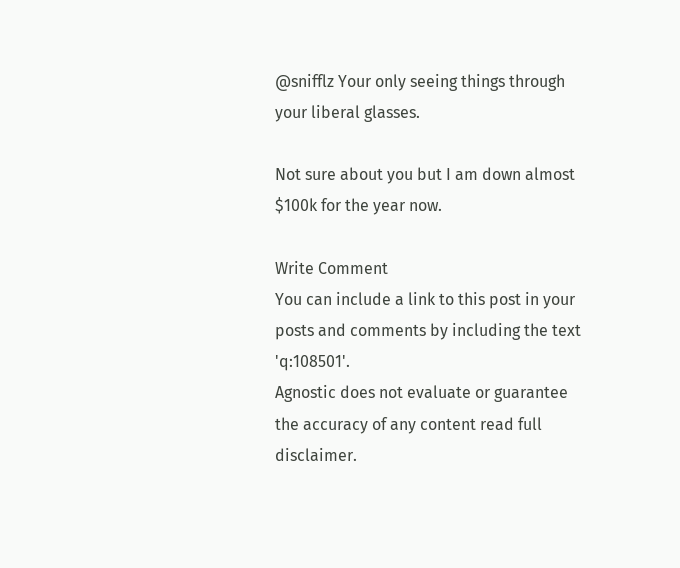@snifflz Your only seeing things through your liberal glasses.

Not sure about you but I am down almost $100k for the year now.

Write Comment
You can include a link to this post in your posts and comments by including the text 'q:108501'.
Agnostic does not evaluate or guarantee the accuracy of any content read full disclaimer.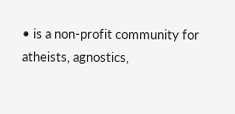• is a non-profit community for atheists, agnostics,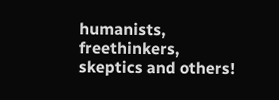humanists, freethinkers, skeptics and others!